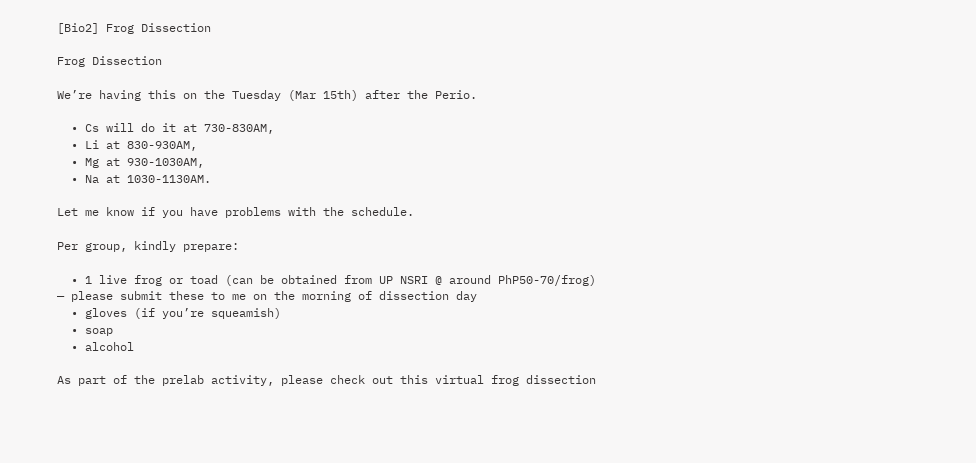[Bio2] Frog Dissection

Frog Dissection

We’re having this on the Tuesday (Mar 15th) after the Perio.

  • Cs will do it at 730-830AM,
  • Li at 830-930AM,
  • Mg at 930-1030AM,
  • Na at 1030-1130AM.

Let me know if you have problems with the schedule.

Per group, kindly prepare:

  • 1 live frog or toad (can be obtained from UP NSRI @ around PhP50-70/frog) — please submit these to me on the morning of dissection day
  • gloves (if you’re squeamish)
  • soap
  • alcohol

As part of the prelab activity, please check out this virtual frog dissection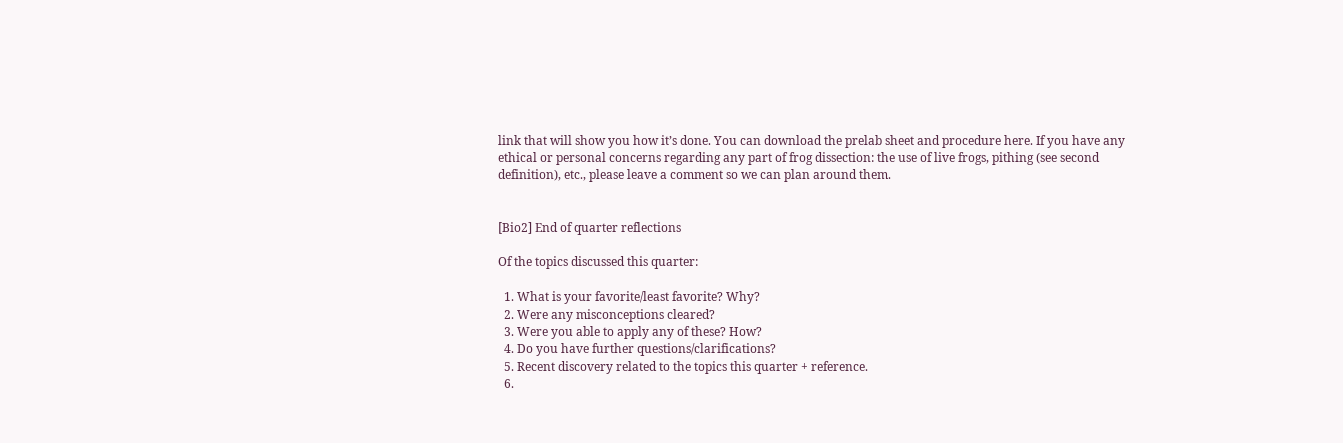link that will show you how it’s done. You can download the prelab sheet and procedure here. If you have any ethical or personal concerns regarding any part of frog dissection: the use of live frogs, pithing (see second definition), etc., please leave a comment so we can plan around them.


[Bio2] End of quarter reflections

Of the topics discussed this quarter:

  1. What is your favorite/least favorite? Why?
  2. Were any misconceptions cleared?
  3. Were you able to apply any of these? How?
  4. Do you have further questions/clarifications?
  5. Recent discovery related to the topics this quarter + reference.
  6.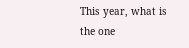This year, what is the one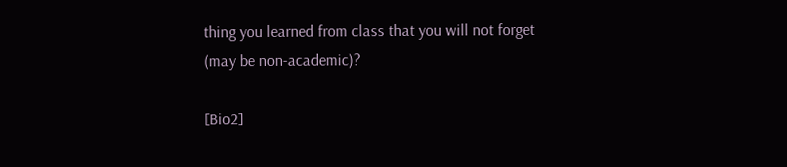thing you learned from class that you will not forget (may be non-academic)?

[Bio2]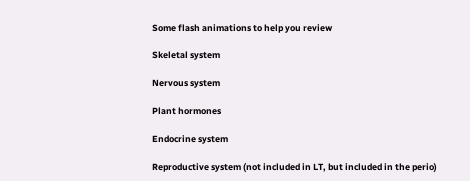Some flash animations to help you review

Skeletal system

Nervous system

Plant hormones

Endocrine system

Reproductive system (not included in LT, but included in the perio)